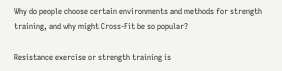Why do people choose certain environments and methods for strength training, and why might Cross-Fit be so popular?

Resistance exercise or strength training is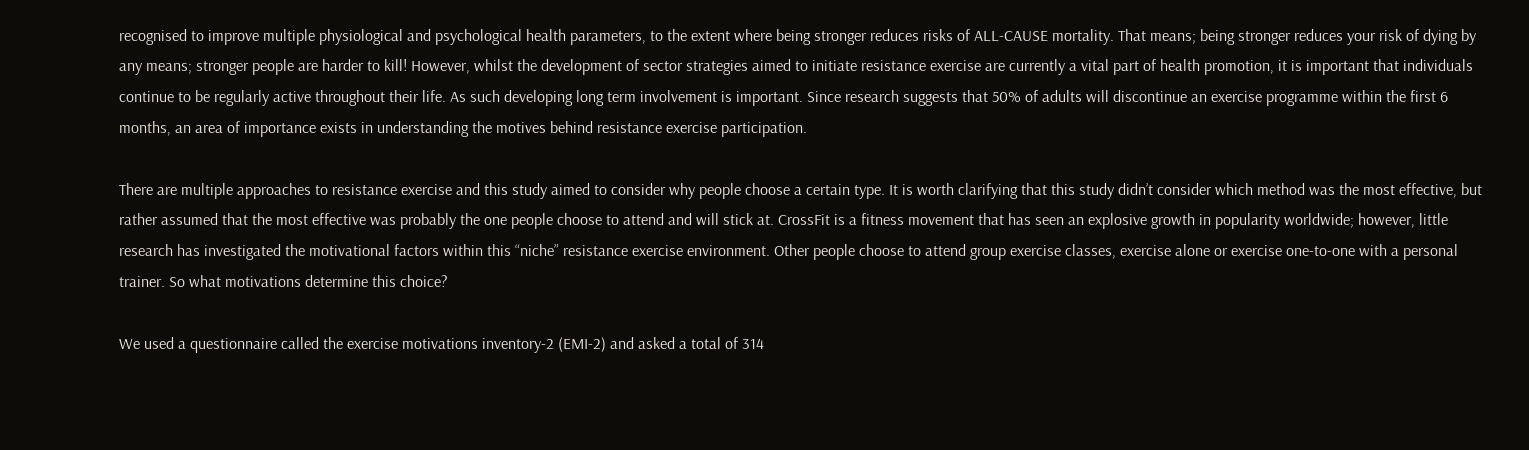recognised to improve multiple physiological and psychological health parameters, to the extent where being stronger reduces risks of ALL-CAUSE mortality. That means; being stronger reduces your risk of dying by any means; stronger people are harder to kill! However, whilst the development of sector strategies aimed to initiate resistance exercise are currently a vital part of health promotion, it is important that individuals continue to be regularly active throughout their life. As such developing long term involvement is important. Since research suggests that 50% of adults will discontinue an exercise programme within the first 6 months, an area of importance exists in understanding the motives behind resistance exercise participation.

There are multiple approaches to resistance exercise and this study aimed to consider why people choose a certain type. It is worth clarifying that this study didn’t consider which method was the most effective, but rather assumed that the most effective was probably the one people choose to attend and will stick at. CrossFit is a fitness movement that has seen an explosive growth in popularity worldwide; however, little research has investigated the motivational factors within this “niche” resistance exercise environment. Other people choose to attend group exercise classes, exercise alone or exercise one-to-one with a personal trainer. So what motivations determine this choice?

We used a questionnaire called the exercise motivations inventory-2 (EMI-2) and asked a total of 314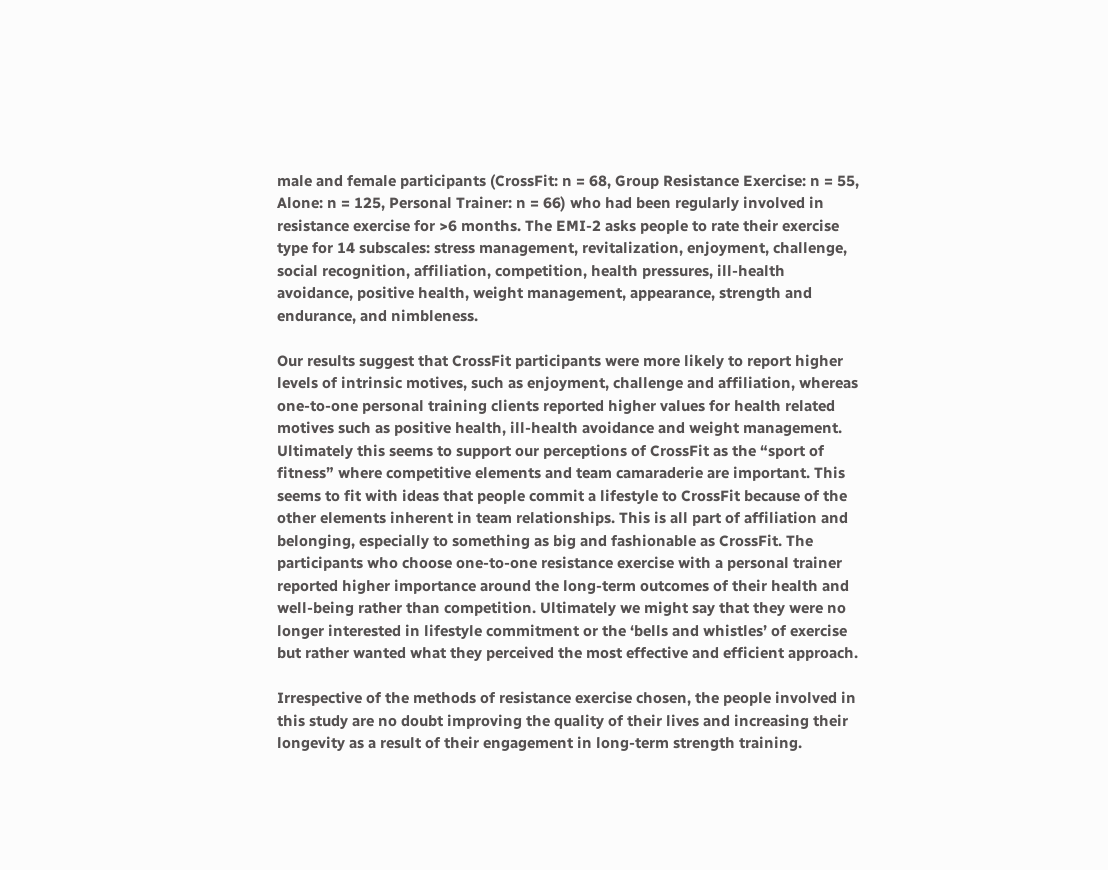male and female participants (CrossFit: n = 68, Group Resistance Exercise: n = 55, Alone: n = 125, Personal Trainer: n = 66) who had been regularly involved in resistance exercise for >6 months. The EMI-2 asks people to rate their exercise type for 14 subscales: stress management, revitalization, enjoyment, challenge, social recognition, affiliation, competition, health pressures, ill-health avoidance, positive health, weight management, appearance, strength and endurance, and nimbleness.

Our results suggest that CrossFit participants were more likely to report higher levels of intrinsic motives, such as enjoyment, challenge and affiliation, whereas one-to-one personal training clients reported higher values for health related motives such as positive health, ill-health avoidance and weight management. Ultimately this seems to support our perceptions of CrossFit as the “sport of fitness” where competitive elements and team camaraderie are important. This seems to fit with ideas that people commit a lifestyle to CrossFit because of the other elements inherent in team relationships. This is all part of affiliation and belonging, especially to something as big and fashionable as CrossFit. The participants who choose one-to-one resistance exercise with a personal trainer reported higher importance around the long-term outcomes of their health and well-being rather than competition. Ultimately we might say that they were no longer interested in lifestyle commitment or the ‘bells and whistles’ of exercise but rather wanted what they perceived the most effective and efficient approach.

Irrespective of the methods of resistance exercise chosen, the people involved in this study are no doubt improving the quality of their lives and increasing their longevity as a result of their engagement in long-term strength training.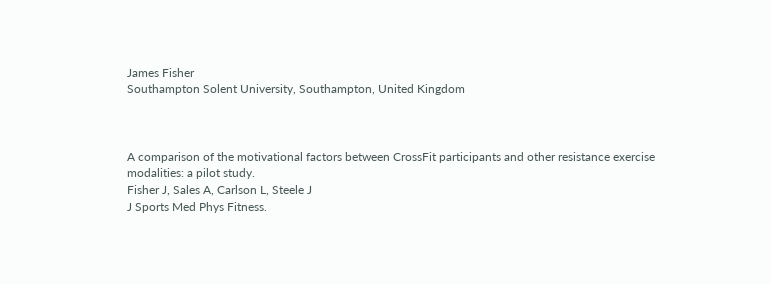James Fisher
Southampton Solent University, Southampton, United Kingdom



A comparison of the motivational factors between CrossFit participants and other resistance exercise modalities: a pilot study.
Fisher J, Sales A, Carlson L, Steele J
J Sports Med Phys Fitness.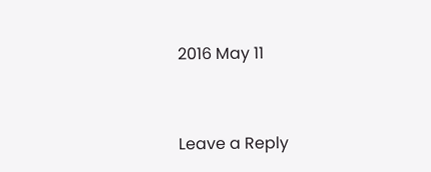2016 May 11


Leave a Reply